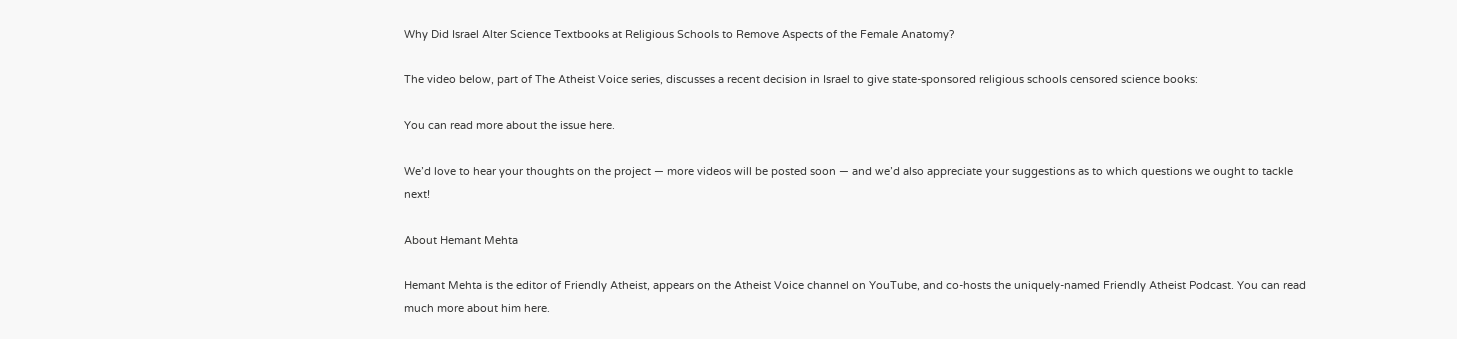Why Did Israel Alter Science Textbooks at Religious Schools to Remove Aspects of the Female Anatomy?

The video below, part of The Atheist Voice series, discusses a recent decision in Israel to give state-sponsored religious schools censored science books:

You can read more about the issue here.

We’d love to hear your thoughts on the project — more videos will be posted soon — and we’d also appreciate your suggestions as to which questions we ought to tackle next!

About Hemant Mehta

Hemant Mehta is the editor of Friendly Atheist, appears on the Atheist Voice channel on YouTube, and co-hosts the uniquely-named Friendly Atheist Podcast. You can read much more about him here.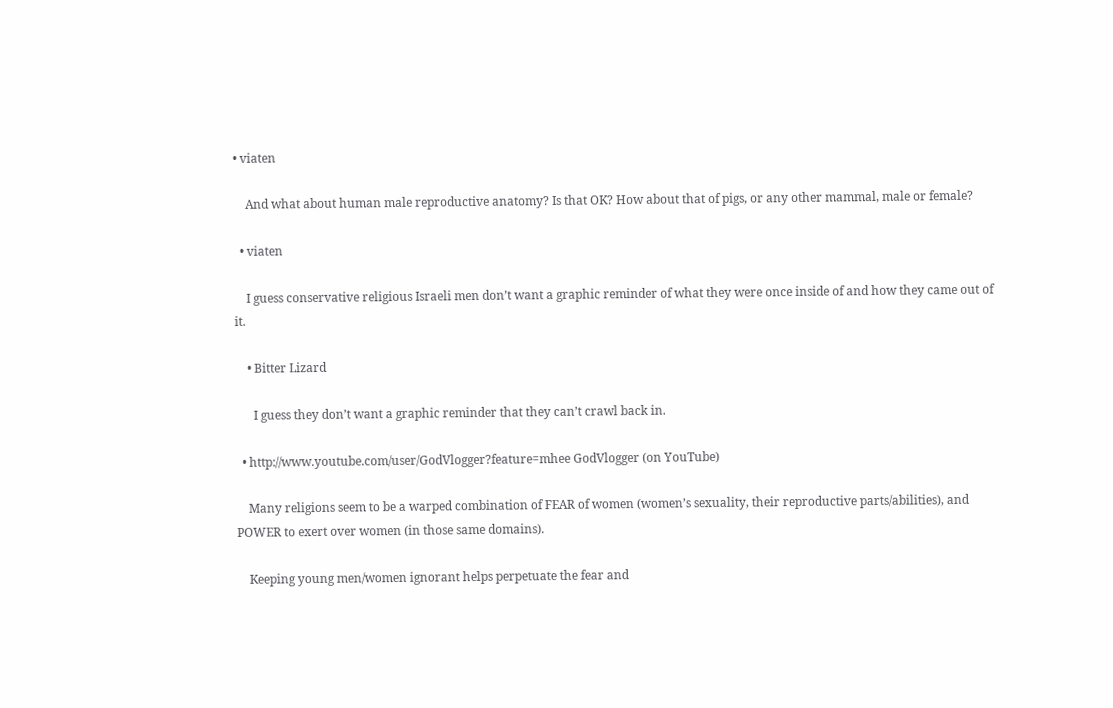• viaten

    And what about human male reproductive anatomy? Is that OK? How about that of pigs, or any other mammal, male or female?

  • viaten

    I guess conservative religious Israeli men don’t want a graphic reminder of what they were once inside of and how they came out of it.

    • Bitter Lizard

      I guess they don’t want a graphic reminder that they can’t crawl back in.

  • http://www.youtube.com/user/GodVlogger?feature=mhee GodVlogger (on YouTube)

    Many religions seem to be a warped combination of FEAR of women (women’s sexuality, their reproductive parts/abilities), and POWER to exert over women (in those same domains).

    Keeping young men/women ignorant helps perpetuate the fear and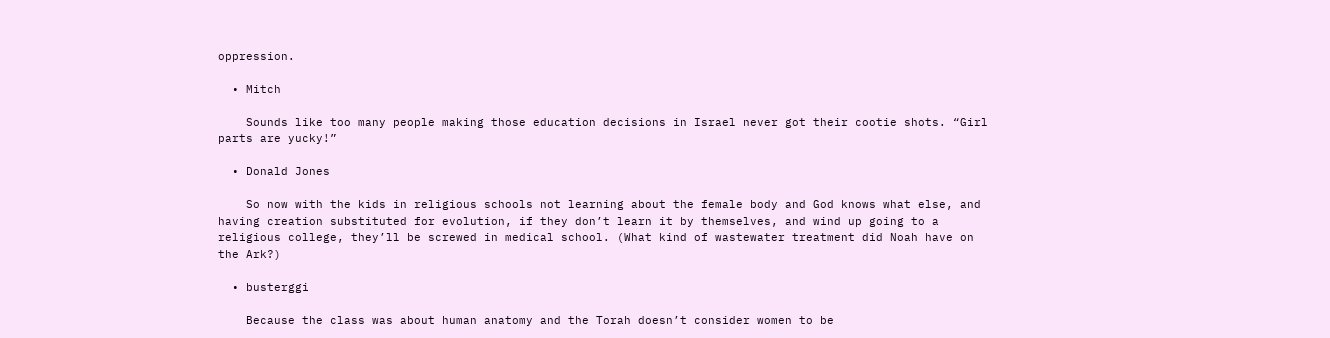oppression.

  • Mitch

    Sounds like too many people making those education decisions in Israel never got their cootie shots. “Girl parts are yucky!”

  • Donald Jones

    So now with the kids in religious schools not learning about the female body and God knows what else, and having creation substituted for evolution, if they don’t learn it by themselves, and wind up going to a religious college, they’ll be screwed in medical school. (What kind of wastewater treatment did Noah have on the Ark?)

  • busterggi

    Because the class was about human anatomy and the Torah doesn’t consider women to be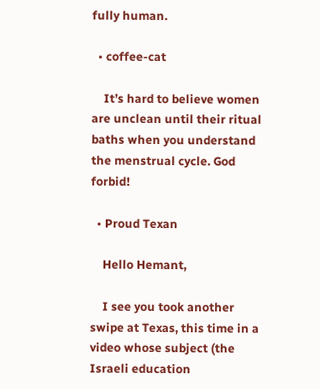fully human.

  • coffee-cat

    It’s hard to believe women are unclean until their ritual baths when you understand the menstrual cycle. God forbid!

  • Proud Texan

    Hello Hemant,

    I see you took another swipe at Texas, this time in a video whose subject (the Israeli education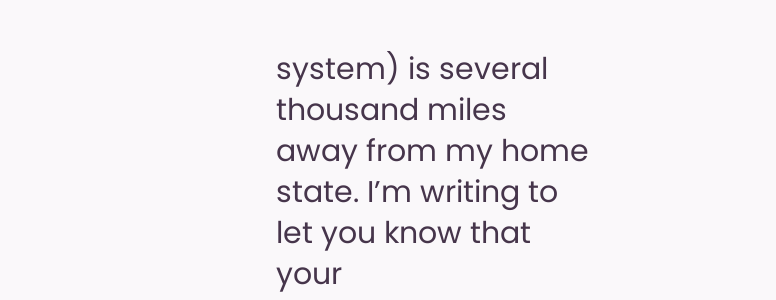system) is several thousand miles away from my home state. I’m writing to let you know that your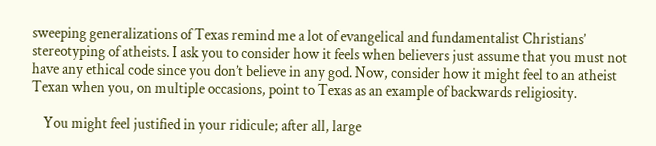sweeping generalizations of Texas remind me a lot of evangelical and fundamentalist Christians’ stereotyping of atheists. I ask you to consider how it feels when believers just assume that you must not have any ethical code since you don’t believe in any god. Now, consider how it might feel to an atheist Texan when you, on multiple occasions, point to Texas as an example of backwards religiosity.

    You might feel justified in your ridicule; after all, large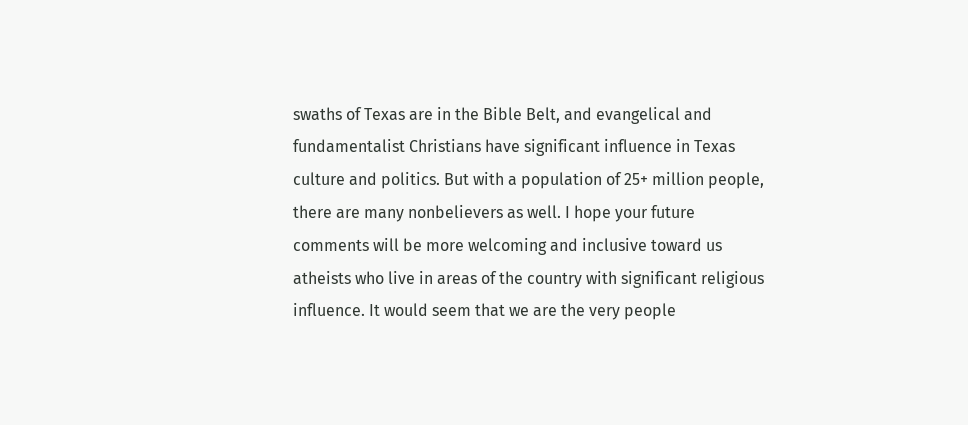swaths of Texas are in the Bible Belt, and evangelical and fundamentalist Christians have significant influence in Texas culture and politics. But with a population of 25+ million people, there are many nonbelievers as well. I hope your future comments will be more welcoming and inclusive toward us atheists who live in areas of the country with significant religious influence. It would seem that we are the very people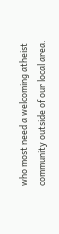who most need a welcoming atheist community outside of our local area.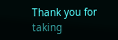Thank you for taking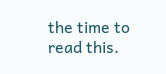the time to read this.